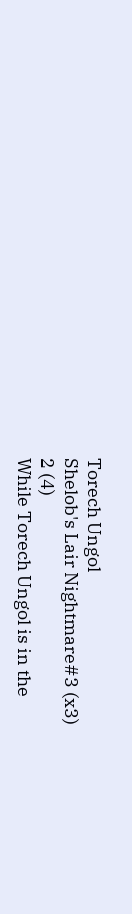Torech Ungol
Shelob's Lair Nightmare#3 (x3)
2 (4)
While Torech Ungol is in the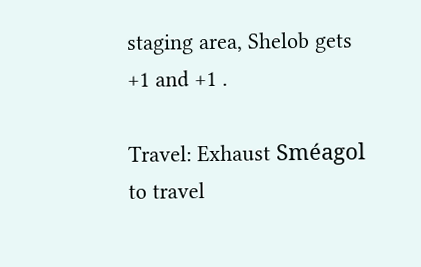staging area, Shelob gets +1 and +1 .

Travel: Exhaust Sméagol to travel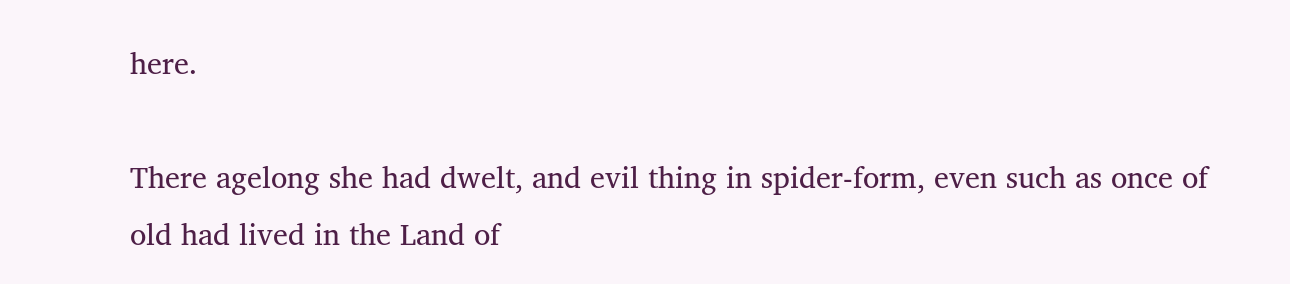here.

There agelong she had dwelt, and evil thing in spider-form, even such as once of old had lived in the Land of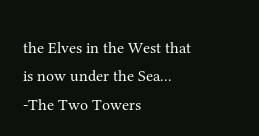the Elves in the West that is now under the Sea...
-The Two Towers